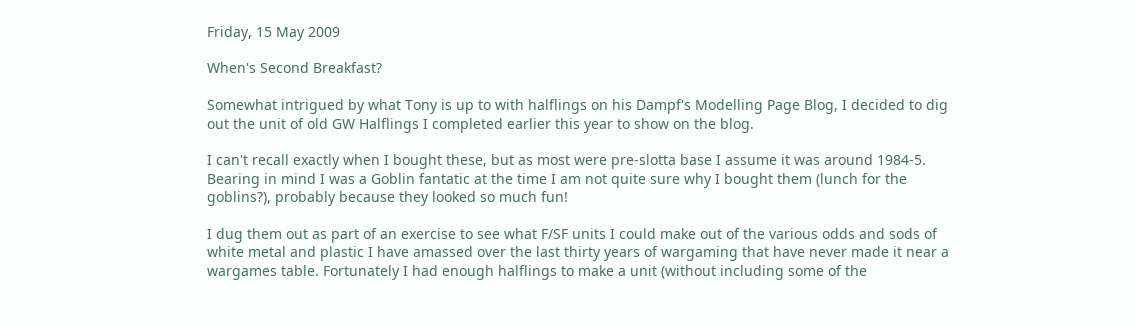Friday, 15 May 2009

When's Second Breakfast?

Somewhat intrigued by what Tony is up to with halflings on his Dampf's Modelling Page Blog, I decided to dig out the unit of old GW Halflings I completed earlier this year to show on the blog.

I can't recall exactly when I bought these, but as most were pre-slotta base I assume it was around 1984-5. Bearing in mind I was a Goblin fantatic at the time I am not quite sure why I bought them (lunch for the goblins?), probably because they looked so much fun!

I dug them out as part of an exercise to see what F/SF units I could make out of the various odds and sods of white metal and plastic I have amassed over the last thirty years of wargaming that have never made it near a wargames table. Fortunately I had enough halflings to make a unit (without including some of the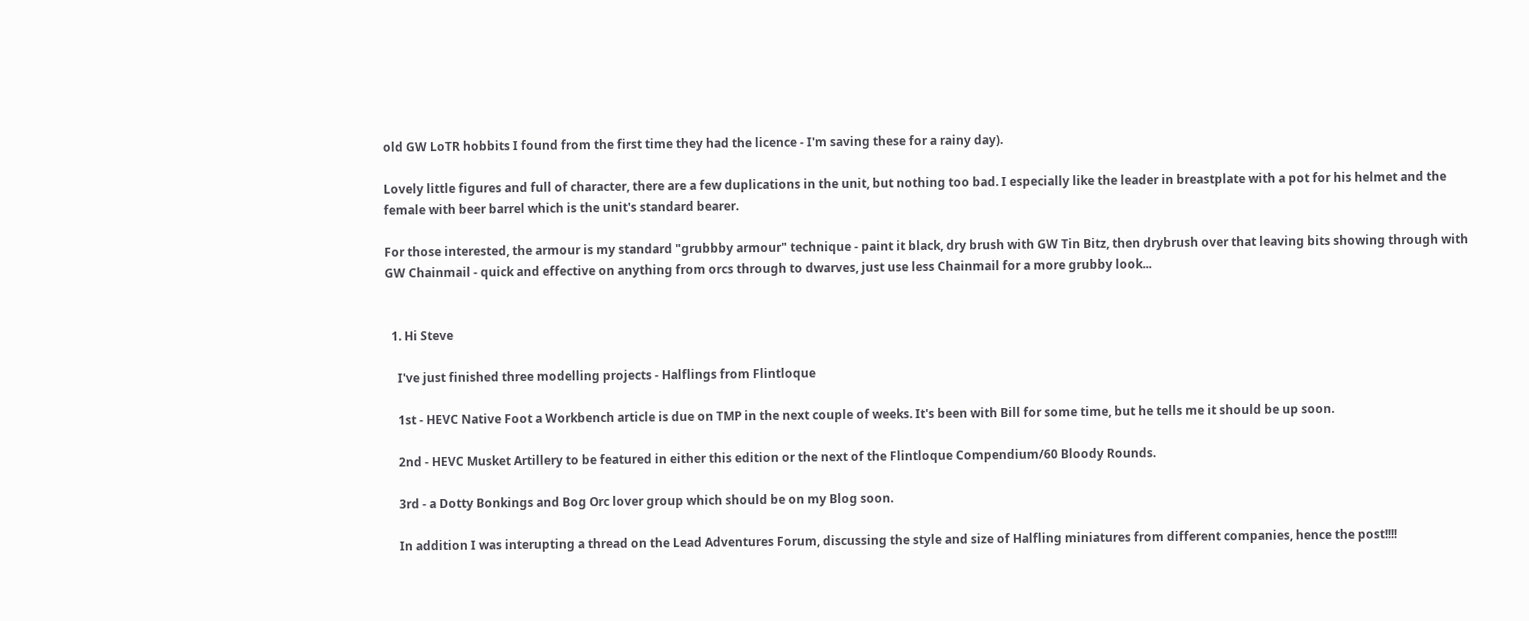old GW LoTR hobbits I found from the first time they had the licence - I'm saving these for a rainy day).

Lovely little figures and full of character, there are a few duplications in the unit, but nothing too bad. I especially like the leader in breastplate with a pot for his helmet and the female with beer barrel which is the unit's standard bearer.

For those interested, the armour is my standard "grubbby armour" technique - paint it black, dry brush with GW Tin Bitz, then drybrush over that leaving bits showing through with GW Chainmail - quick and effective on anything from orcs through to dwarves, just use less Chainmail for a more grubby look...


  1. Hi Steve

    I've just finished three modelling projects - Halflings from Flintloque

    1st - HEVC Native Foot a Workbench article is due on TMP in the next couple of weeks. It's been with Bill for some time, but he tells me it should be up soon.

    2nd - HEVC Musket Artillery to be featured in either this edition or the next of the Flintloque Compendium/60 Bloody Rounds.

    3rd - a Dotty Bonkings and Bog Orc lover group which should be on my Blog soon.

    In addition I was interupting a thread on the Lead Adventures Forum, discussing the style and size of Halfling miniatures from different companies, hence the post!!!!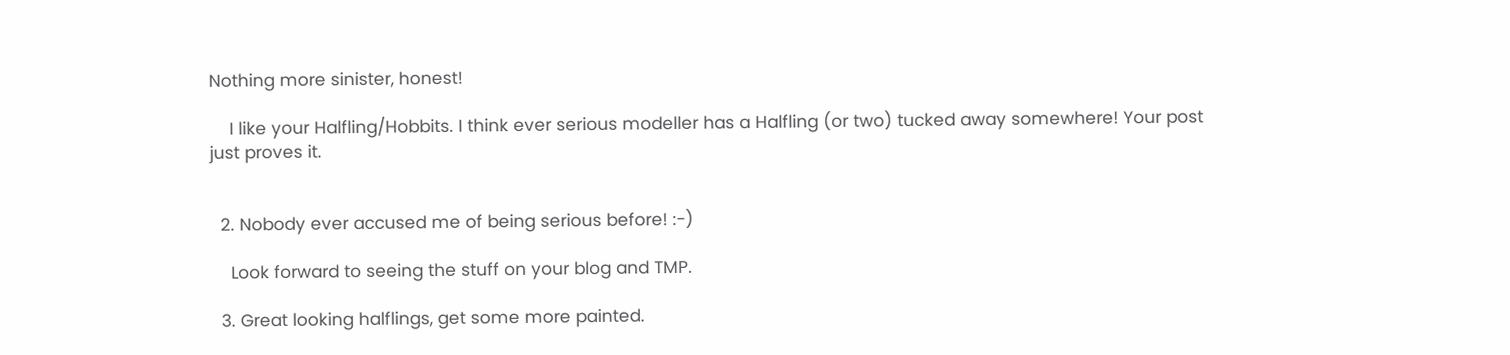Nothing more sinister, honest!

    I like your Halfling/Hobbits. I think ever serious modeller has a Halfling (or two) tucked away somewhere! Your post just proves it.


  2. Nobody ever accused me of being serious before! :-)

    Look forward to seeing the stuff on your blog and TMP.

  3. Great looking halflings, get some more painted.